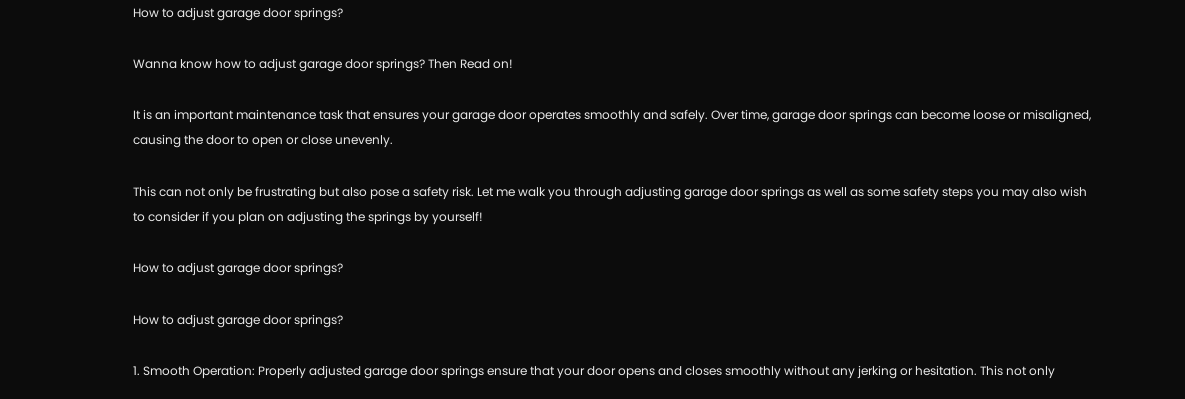How to adjust garage door springs?

Wanna know how to adjust garage door springs? Then Read on!

It is an important maintenance task that ensures your garage door operates smoothly and safely. Over time, garage door springs can become loose or misaligned, causing the door to open or close unevenly.

This can not only be frustrating but also pose a safety risk. Let me walk you through adjusting garage door springs as well as some safety steps you may also wish to consider if you plan on adjusting the springs by yourself!

How to adjust garage door springs?

How to adjust garage door springs?

1. Smooth Operation: Properly adjusted garage door springs ensure that your door opens and closes smoothly without any jerking or hesitation. This not only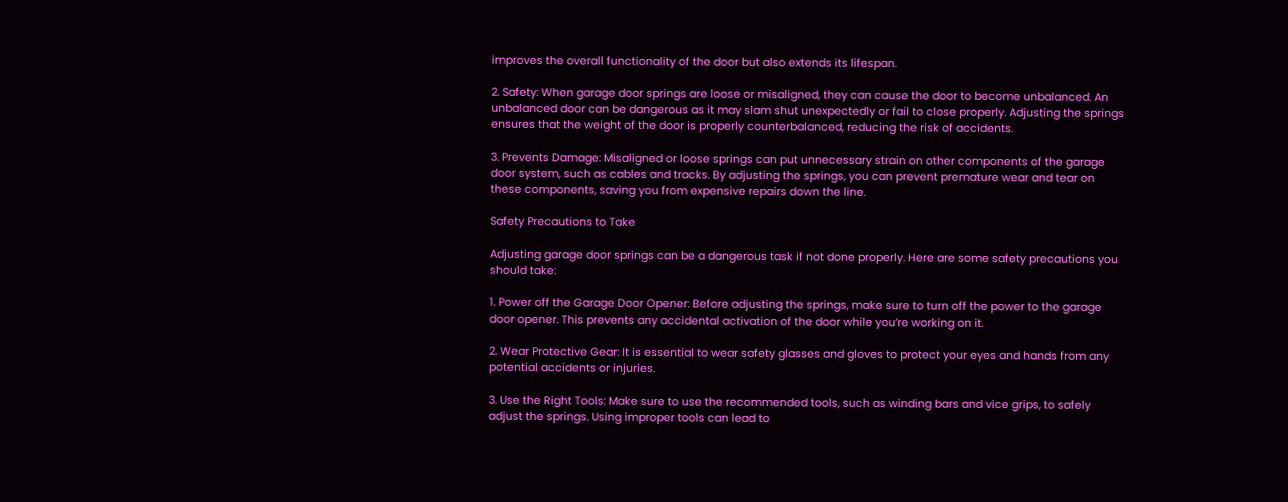improves the overall functionality of the door but also extends its lifespan.

2. Safety: When garage door springs are loose or misaligned, they can cause the door to become unbalanced. An unbalanced door can be dangerous as it may slam shut unexpectedly or fail to close properly. Adjusting the springs ensures that the weight of the door is properly counterbalanced, reducing the risk of accidents.

3. Prevents Damage: Misaligned or loose springs can put unnecessary strain on other components of the garage door system, such as cables and tracks. By adjusting the springs, you can prevent premature wear and tear on these components, saving you from expensive repairs down the line.

Safety Precautions to Take

Adjusting garage door springs can be a dangerous task if not done properly. Here are some safety precautions you should take:

1. Power off the Garage Door Opener: Before adjusting the springs, make sure to turn off the power to the garage door opener. This prevents any accidental activation of the door while you’re working on it.

2. Wear Protective Gear: It is essential to wear safety glasses and gloves to protect your eyes and hands from any potential accidents or injuries.

3. Use the Right Tools: Make sure to use the recommended tools, such as winding bars and vice grips, to safely adjust the springs. Using improper tools can lead to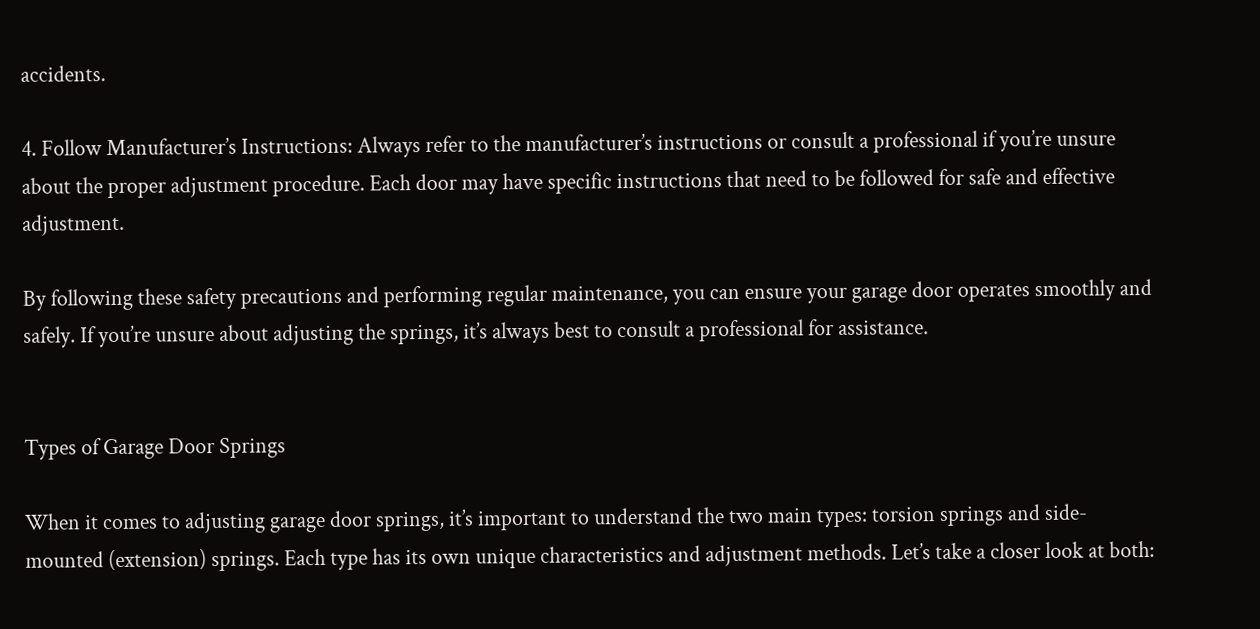accidents.

4. Follow Manufacturer’s Instructions: Always refer to the manufacturer’s instructions or consult a professional if you’re unsure about the proper adjustment procedure. Each door may have specific instructions that need to be followed for safe and effective adjustment.

By following these safety precautions and performing regular maintenance, you can ensure your garage door operates smoothly and safely. If you’re unsure about adjusting the springs, it’s always best to consult a professional for assistance.


Types of Garage Door Springs

When it comes to adjusting garage door springs, it’s important to understand the two main types: torsion springs and side-mounted (extension) springs. Each type has its own unique characteristics and adjustment methods. Let’s take a closer look at both: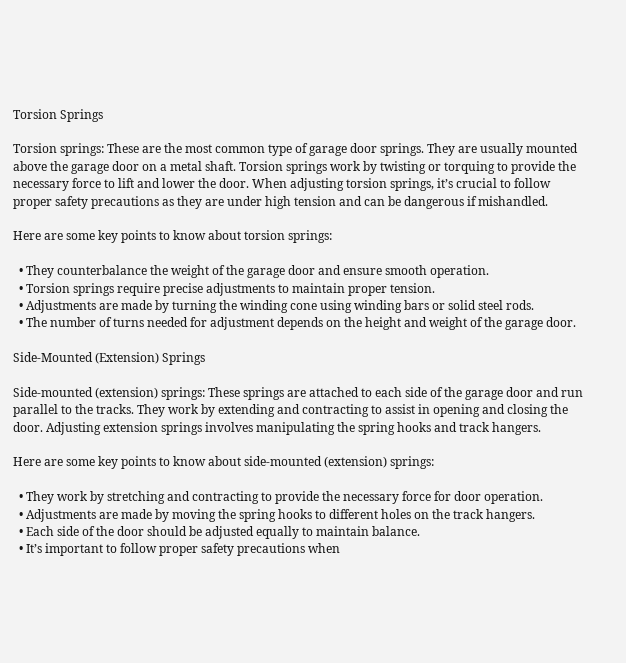Torsion Springs

Torsion springs: These are the most common type of garage door springs. They are usually mounted above the garage door on a metal shaft. Torsion springs work by twisting or torquing to provide the necessary force to lift and lower the door. When adjusting torsion springs, it’s crucial to follow proper safety precautions as they are under high tension and can be dangerous if mishandled.

Here are some key points to know about torsion springs:

  • They counterbalance the weight of the garage door and ensure smooth operation.
  • Torsion springs require precise adjustments to maintain proper tension.
  • Adjustments are made by turning the winding cone using winding bars or solid steel rods.
  • The number of turns needed for adjustment depends on the height and weight of the garage door.

Side-Mounted (Extension) Springs

Side-mounted (extension) springs: These springs are attached to each side of the garage door and run parallel to the tracks. They work by extending and contracting to assist in opening and closing the door. Adjusting extension springs involves manipulating the spring hooks and track hangers.

Here are some key points to know about side-mounted (extension) springs:

  • They work by stretching and contracting to provide the necessary force for door operation.
  • Adjustments are made by moving the spring hooks to different holes on the track hangers.
  • Each side of the door should be adjusted equally to maintain balance.
  • It’s important to follow proper safety precautions when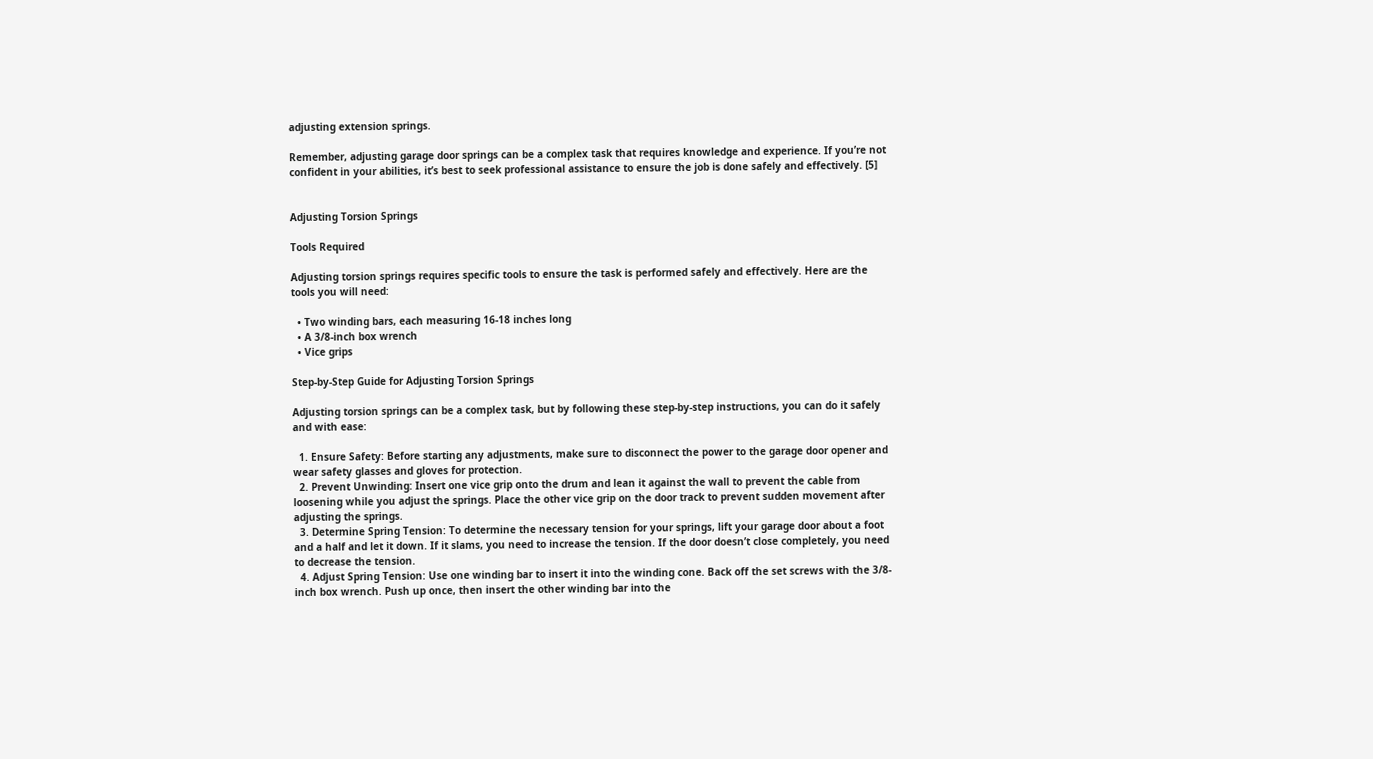adjusting extension springs.

Remember, adjusting garage door springs can be a complex task that requires knowledge and experience. If you’re not confident in your abilities, it’s best to seek professional assistance to ensure the job is done safely and effectively. [5]


Adjusting Torsion Springs

Tools Required

Adjusting torsion springs requires specific tools to ensure the task is performed safely and effectively. Here are the tools you will need:

  • Two winding bars, each measuring 16-18 inches long
  • A 3/8-inch box wrench
  • Vice grips

Step-by-Step Guide for Adjusting Torsion Springs

Adjusting torsion springs can be a complex task, but by following these step-by-step instructions, you can do it safely and with ease:

  1. Ensure Safety: Before starting any adjustments, make sure to disconnect the power to the garage door opener and wear safety glasses and gloves for protection.
  2. Prevent Unwinding: Insert one vice grip onto the drum and lean it against the wall to prevent the cable from loosening while you adjust the springs. Place the other vice grip on the door track to prevent sudden movement after adjusting the springs.
  3. Determine Spring Tension: To determine the necessary tension for your springs, lift your garage door about a foot and a half and let it down. If it slams, you need to increase the tension. If the door doesn’t close completely, you need to decrease the tension.
  4. Adjust Spring Tension: Use one winding bar to insert it into the winding cone. Back off the set screws with the 3/8-inch box wrench. Push up once, then insert the other winding bar into the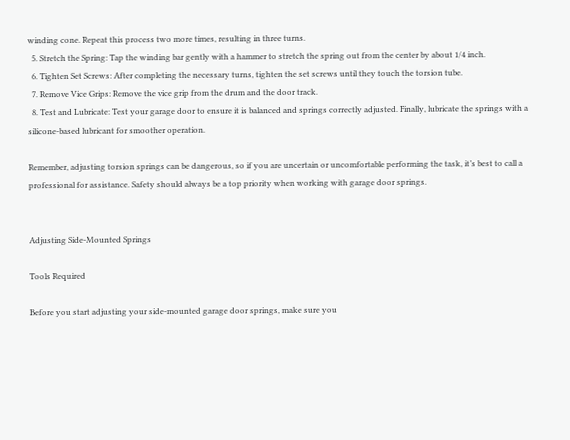winding cone. Repeat this process two more times, resulting in three turns.
  5. Stretch the Spring: Tap the winding bar gently with a hammer to stretch the spring out from the center by about 1/4 inch.
  6. Tighten Set Screws: After completing the necessary turns, tighten the set screws until they touch the torsion tube.
  7. Remove Vice Grips: Remove the vice grip from the drum and the door track.
  8. Test and Lubricate: Test your garage door to ensure it is balanced and springs correctly adjusted. Finally, lubricate the springs with a silicone-based lubricant for smoother operation.

Remember, adjusting torsion springs can be dangerous, so if you are uncertain or uncomfortable performing the task, it’s best to call a professional for assistance. Safety should always be a top priority when working with garage door springs.


Adjusting Side-Mounted Springs

Tools Required

Before you start adjusting your side-mounted garage door springs, make sure you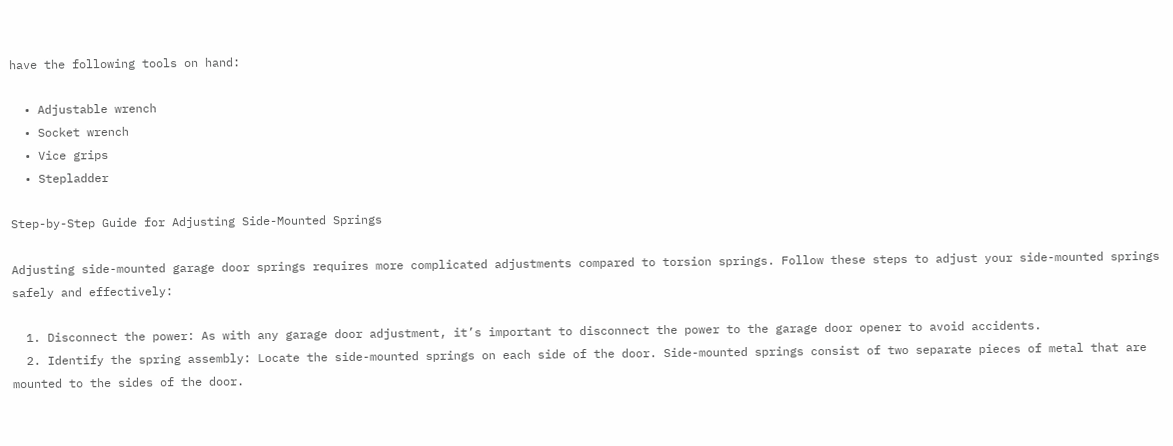have the following tools on hand:

  • Adjustable wrench
  • Socket wrench
  • Vice grips
  • Stepladder

Step-by-Step Guide for Adjusting Side-Mounted Springs

Adjusting side-mounted garage door springs requires more complicated adjustments compared to torsion springs. Follow these steps to adjust your side-mounted springs safely and effectively:

  1. Disconnect the power: As with any garage door adjustment, it’s important to disconnect the power to the garage door opener to avoid accidents.
  2. Identify the spring assembly: Locate the side-mounted springs on each side of the door. Side-mounted springs consist of two separate pieces of metal that are mounted to the sides of the door.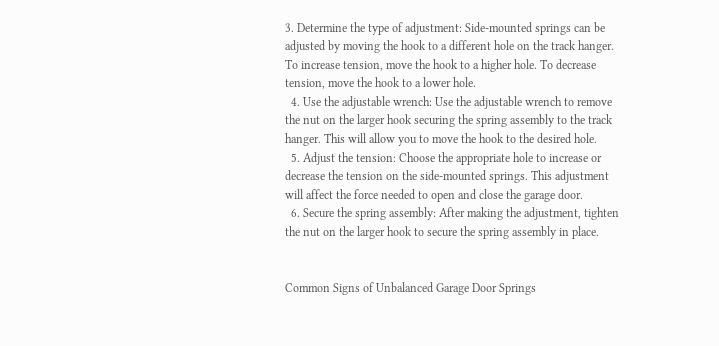3. Determine the type of adjustment: Side-mounted springs can be adjusted by moving the hook to a different hole on the track hanger. To increase tension, move the hook to a higher hole. To decrease tension, move the hook to a lower hole.
  4. Use the adjustable wrench: Use the adjustable wrench to remove the nut on the larger hook securing the spring assembly to the track hanger. This will allow you to move the hook to the desired hole.
  5. Adjust the tension: Choose the appropriate hole to increase or decrease the tension on the side-mounted springs. This adjustment will affect the force needed to open and close the garage door.
  6. Secure the spring assembly: After making the adjustment, tighten the nut on the larger hook to secure the spring assembly in place.


Common Signs of Unbalanced Garage Door Springs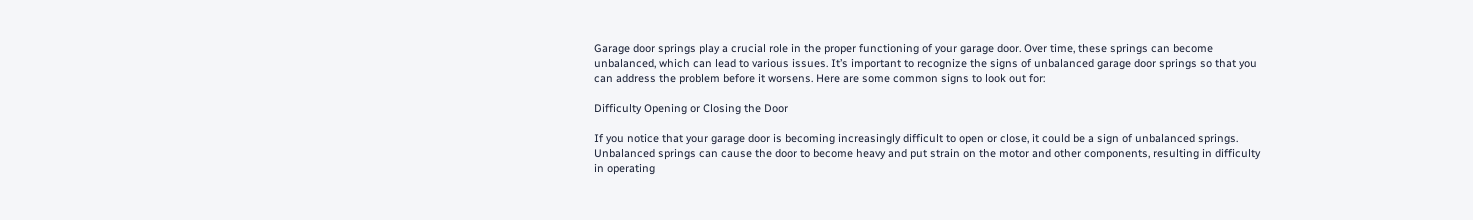Garage door springs play a crucial role in the proper functioning of your garage door. Over time, these springs can become unbalanced, which can lead to various issues. It’s important to recognize the signs of unbalanced garage door springs so that you can address the problem before it worsens. Here are some common signs to look out for:

Difficulty Opening or Closing the Door

If you notice that your garage door is becoming increasingly difficult to open or close, it could be a sign of unbalanced springs. Unbalanced springs can cause the door to become heavy and put strain on the motor and other components, resulting in difficulty in operating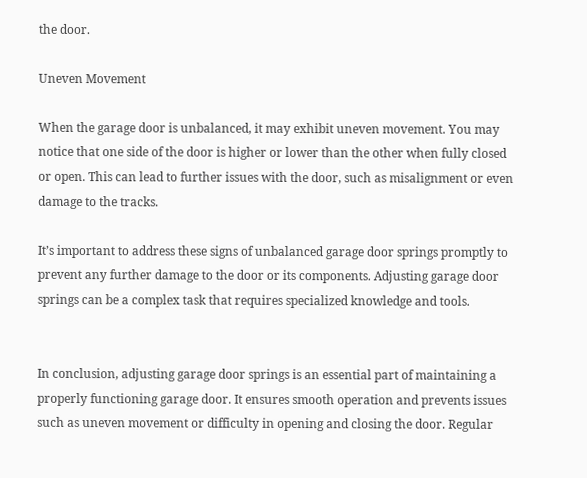the door.

Uneven Movement

When the garage door is unbalanced, it may exhibit uneven movement. You may notice that one side of the door is higher or lower than the other when fully closed or open. This can lead to further issues with the door, such as misalignment or even damage to the tracks.

It’s important to address these signs of unbalanced garage door springs promptly to prevent any further damage to the door or its components. Adjusting garage door springs can be a complex task that requires specialized knowledge and tools.


In conclusion, adjusting garage door springs is an essential part of maintaining a properly functioning garage door. It ensures smooth operation and prevents issues such as uneven movement or difficulty in opening and closing the door. Regular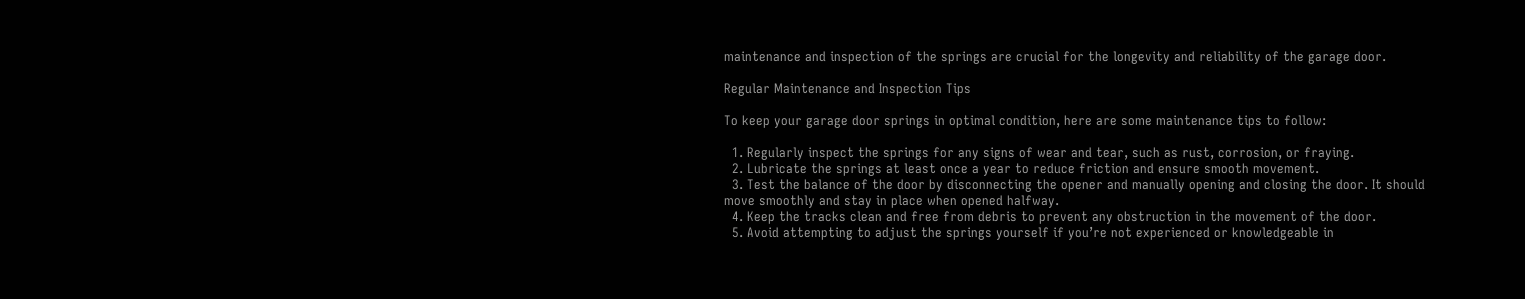maintenance and inspection of the springs are crucial for the longevity and reliability of the garage door.

Regular Maintenance and Inspection Tips

To keep your garage door springs in optimal condition, here are some maintenance tips to follow:

  1. Regularly inspect the springs for any signs of wear and tear, such as rust, corrosion, or fraying.
  2. Lubricate the springs at least once a year to reduce friction and ensure smooth movement.
  3. Test the balance of the door by disconnecting the opener and manually opening and closing the door. It should move smoothly and stay in place when opened halfway.
  4. Keep the tracks clean and free from debris to prevent any obstruction in the movement of the door.
  5. Avoid attempting to adjust the springs yourself if you’re not experienced or knowledgeable in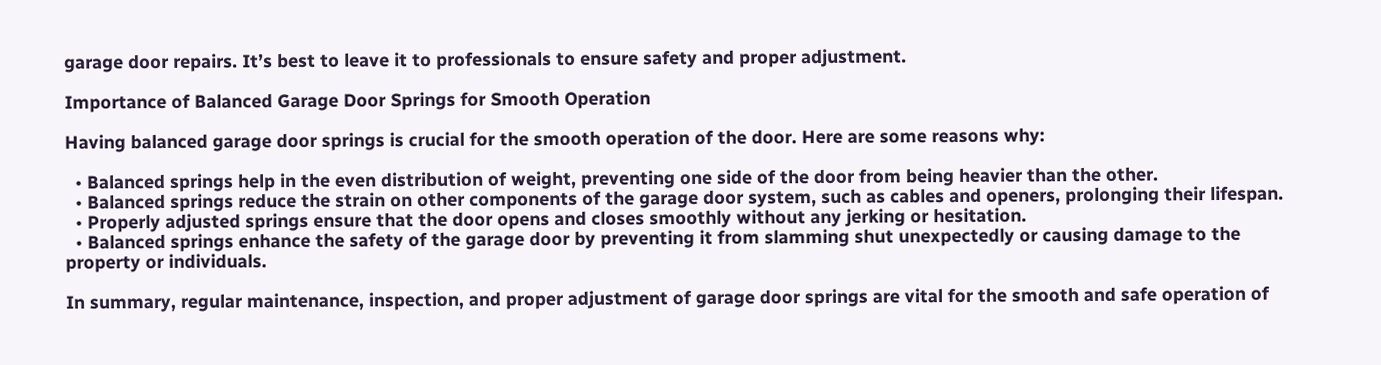garage door repairs. It’s best to leave it to professionals to ensure safety and proper adjustment.

Importance of Balanced Garage Door Springs for Smooth Operation

Having balanced garage door springs is crucial for the smooth operation of the door. Here are some reasons why:

  • Balanced springs help in the even distribution of weight, preventing one side of the door from being heavier than the other.
  • Balanced springs reduce the strain on other components of the garage door system, such as cables and openers, prolonging their lifespan.
  • Properly adjusted springs ensure that the door opens and closes smoothly without any jerking or hesitation.
  • Balanced springs enhance the safety of the garage door by preventing it from slamming shut unexpectedly or causing damage to the property or individuals.

In summary, regular maintenance, inspection, and proper adjustment of garage door springs are vital for the smooth and safe operation of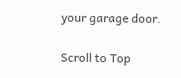your garage door.

Scroll to Top